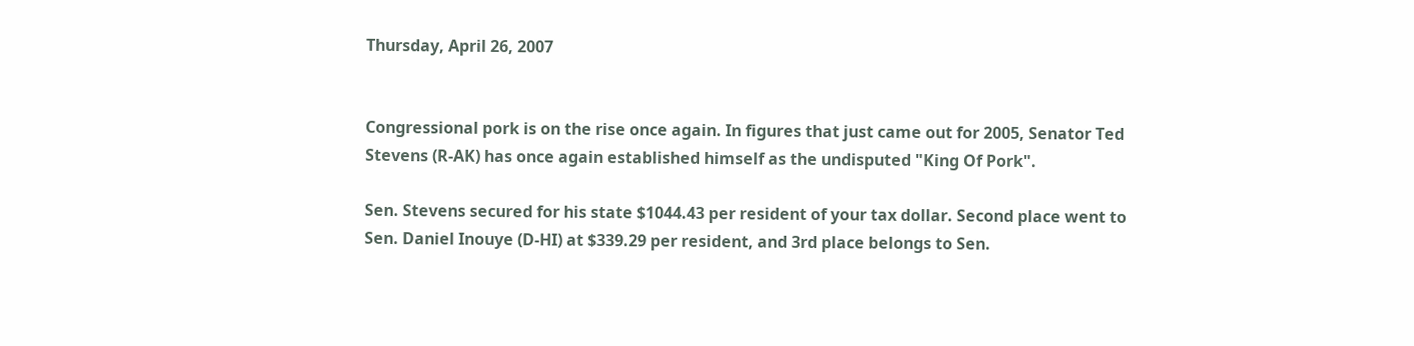Thursday, April 26, 2007


Congressional pork is on the rise once again. In figures that just came out for 2005, Senator Ted Stevens (R-AK) has once again established himself as the undisputed "King Of Pork".

Sen. Stevens secured for his state $1044.43 per resident of your tax dollar. Second place went to Sen. Daniel Inouye (D-HI) at $339.29 per resident, and 3rd place belongs to Sen.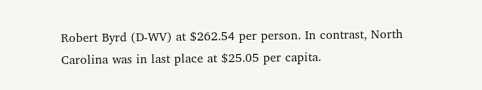Robert Byrd (D-WV) at $262.54 per person. In contrast, North Carolina was in last place at $25.05 per capita.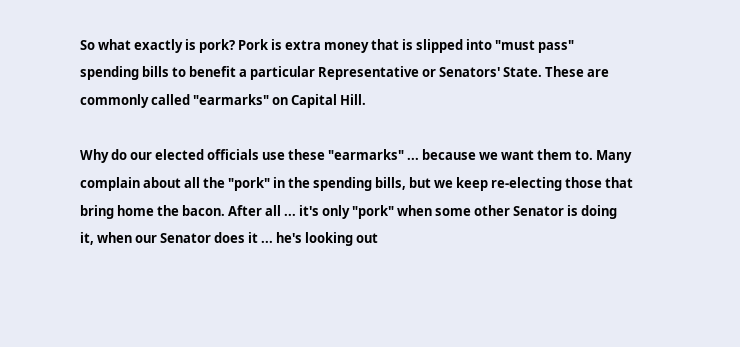So what exactly is pork? Pork is extra money that is slipped into "must pass" spending bills to benefit a particular Representative or Senators' State. These are commonly called "earmarks" on Capital Hill.

Why do our elected officials use these "earmarks" ... because we want them to. Many complain about all the "pork" in the spending bills, but we keep re-electing those that bring home the bacon. After all ... it's only "pork" when some other Senator is doing it, when our Senator does it ... he's looking out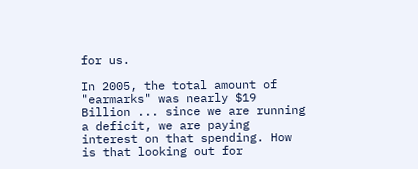for us.

In 2005, the total amount of "earmarks" was nearly $19 Billion ... since we are running a deficit, we are paying interest on that spending. How is that looking out for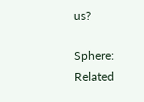us?

Sphere: Related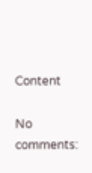Content

No comments: